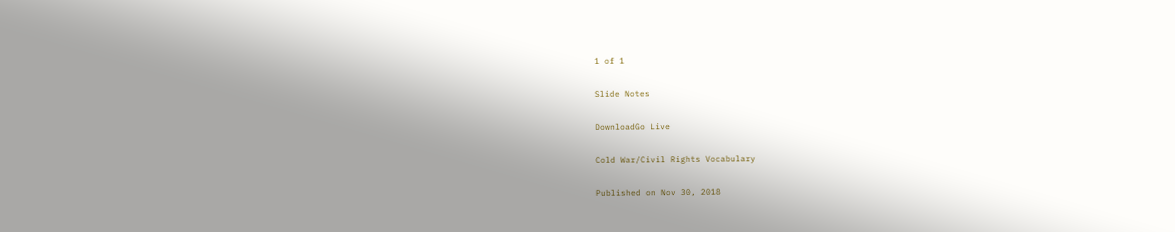1 of 1

Slide Notes

DownloadGo Live

Cold War/Civil Rights Vocabulary

Published on Nov 30, 2018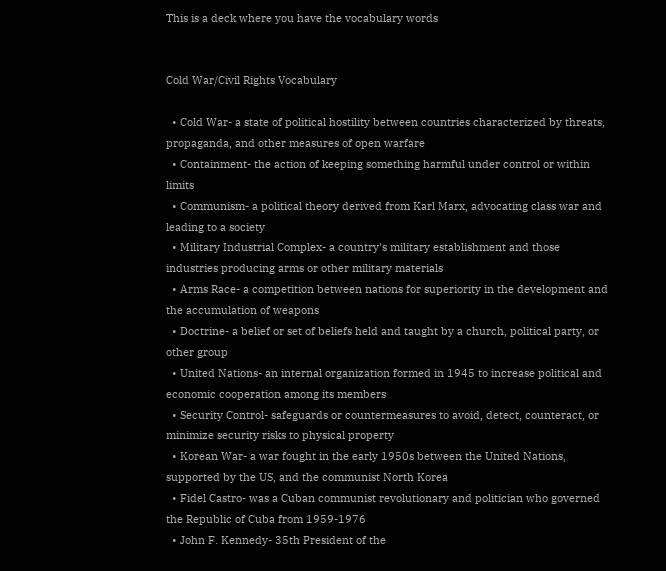This is a deck where you have the vocabulary words


Cold War/Civil Rights Vocabulary

  • Cold War- a state of political hostility between countries characterized by threats, propaganda, and other measures of open warfare
  • Containment- the action of keeping something harmful under control or within limits
  • Communism- a political theory derived from Karl Marx, advocating class war and leading to a society
  • Military Industrial Complex- a country's military establishment and those industries producing arms or other military materials
  • Arms Race- a competition between nations for superiority in the development and the accumulation of weapons
  • Doctrine- a belief or set of beliefs held and taught by a church, political party, or other group
  • United Nations- an internal organization formed in 1945 to increase political and economic cooperation among its members
  • Security Control- safeguards or countermeasures to avoid, detect, counteract, or minimize security risks to physical property
  • Korean War- a war fought in the early 1950s between the United Nations, supported by the US, and the communist North Korea
  • Fidel Castro- was a Cuban communist revolutionary and politician who governed the Republic of Cuba from 1959-1976
  • John F. Kennedy- 35th President of the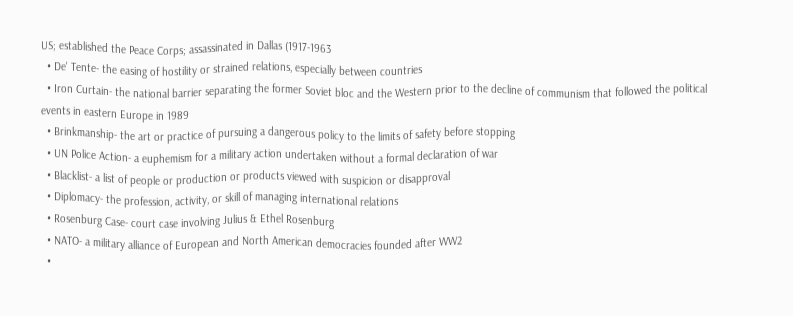US; established the Peace Corps; assassinated in Dallas (1917-1963
  • De' Tente- the easing of hostility or strained relations, especially between countries
  • Iron Curtain- the national barrier separating the former Soviet bloc and the Western prior to the decline of communism that followed the political events in eastern Europe in 1989
  • Brinkmanship- the art or practice of pursuing a dangerous policy to the limits of safety before stopping
  • UN Police Action- a euphemism for a military action undertaken without a formal declaration of war
  • Blacklist- a list of people or production or products viewed with suspicion or disapproval
  • Diplomacy- the profession, activity, or skill of managing international relations
  • Rosenburg Case- court case involving Julius & Ethel Rosenburg
  • NATO- a military alliance of European and North American democracies founded after WW2
  •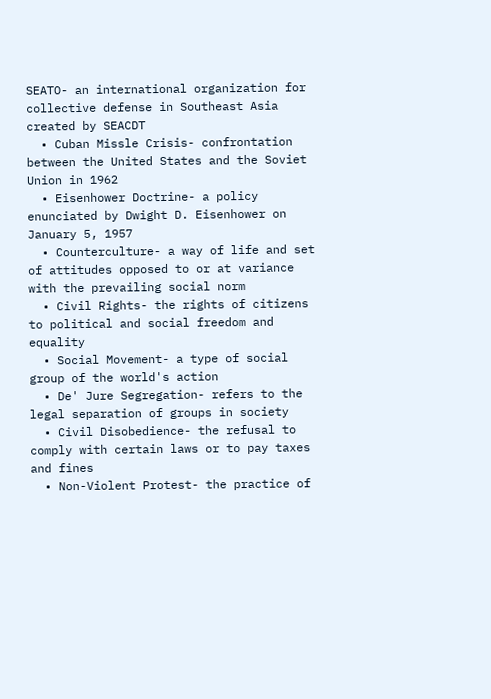SEATO- an international organization for collective defense in Southeast Asia created by SEACDT
  • Cuban Missle Crisis- confrontation between the United States and the Soviet Union in 1962
  • Eisenhower Doctrine- a policy enunciated by Dwight D. Eisenhower on January 5, 1957
  • Counterculture- a way of life and set of attitudes opposed to or at variance with the prevailing social norm
  • Civil Rights- the rights of citizens to political and social freedom and equality
  • Social Movement- a type of social group of the world's action
  • De' Jure Segregation- refers to the legal separation of groups in society
  • Civil Disobedience- the refusal to comply with certain laws or to pay taxes and fines
  • Non-Violent Protest- the practice of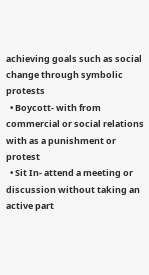achieving goals such as social change through symbolic protests
  • Boycott- with from commercial or social relations with as a punishment or protest
  • Sit In- attend a meeting or discussion without taking an active part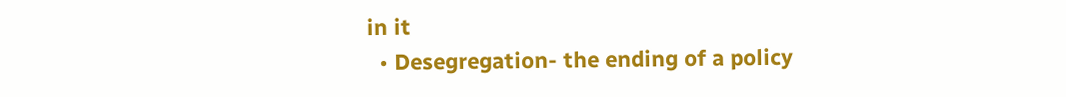in it
  • Desegregation- the ending of a policy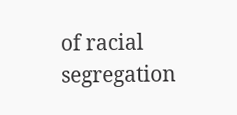of racial segregation